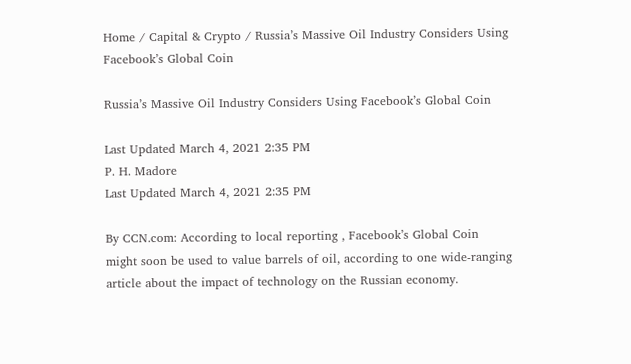Home / Capital & Crypto / Russia’s Massive Oil Industry Considers Using Facebook’s Global Coin

Russia’s Massive Oil Industry Considers Using Facebook’s Global Coin

Last Updated March 4, 2021 2:35 PM
P. H. Madore
Last Updated March 4, 2021 2:35 PM

By CCN.com: According to local reporting , Facebook’s Global Coin might soon be used to value barrels of oil, according to one wide-ranging article about the impact of technology on the Russian economy.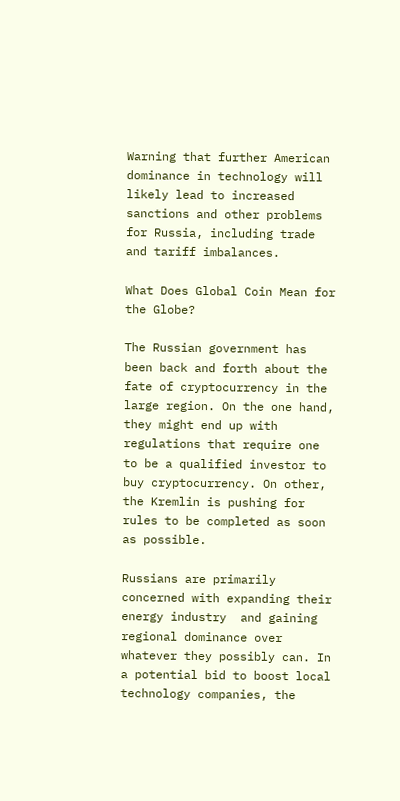Warning that further American dominance in technology will likely lead to increased sanctions and other problems for Russia, including trade and tariff imbalances.

What Does Global Coin Mean for the Globe?

The Russian government has been back and forth about the fate of cryptocurrency in the large region. On the one hand, they might end up with regulations that require one to be a qualified investor to buy cryptocurrency. On other, the Kremlin is pushing for rules to be completed as soon as possible.

Russians are primarily concerned with expanding their energy industry  and gaining regional dominance over whatever they possibly can. In a potential bid to boost local technology companies, the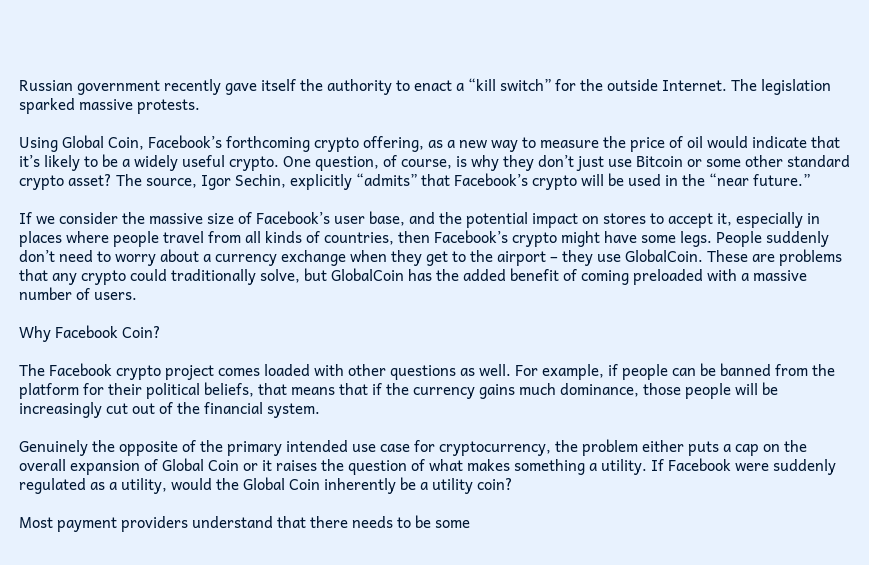Russian government recently gave itself the authority to enact a “kill switch” for the outside Internet. The legislation sparked massive protests.

Using Global Coin, Facebook’s forthcoming crypto offering, as a new way to measure the price of oil would indicate that it’s likely to be a widely useful crypto. One question, of course, is why they don’t just use Bitcoin or some other standard crypto asset? The source, Igor Sechin, explicitly “admits” that Facebook’s crypto will be used in the “near future.”

If we consider the massive size of Facebook’s user base, and the potential impact on stores to accept it, especially in places where people travel from all kinds of countries, then Facebook’s crypto might have some legs. People suddenly don’t need to worry about a currency exchange when they get to the airport – they use GlobalCoin. These are problems that any crypto could traditionally solve, but GlobalCoin has the added benefit of coming preloaded with a massive number of users.

Why Facebook Coin?

The Facebook crypto project comes loaded with other questions as well. For example, if people can be banned from the platform for their political beliefs, that means that if the currency gains much dominance, those people will be increasingly cut out of the financial system.

Genuinely the opposite of the primary intended use case for cryptocurrency, the problem either puts a cap on the overall expansion of Global Coin or it raises the question of what makes something a utility. If Facebook were suddenly regulated as a utility, would the Global Coin inherently be a utility coin?

Most payment providers understand that there needs to be some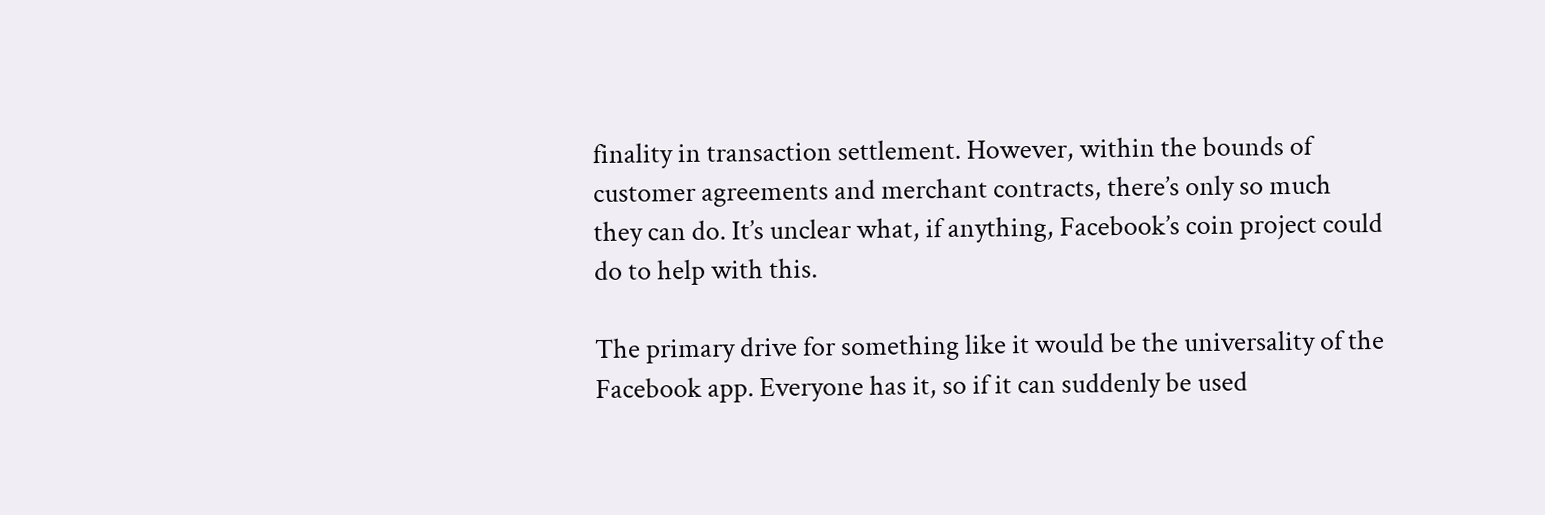finality in transaction settlement. However, within the bounds of customer agreements and merchant contracts, there’s only so much they can do. It’s unclear what, if anything, Facebook’s coin project could do to help with this.

The primary drive for something like it would be the universality of the Facebook app. Everyone has it, so if it can suddenly be used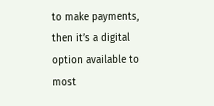to make payments, then it’s a digital option available to most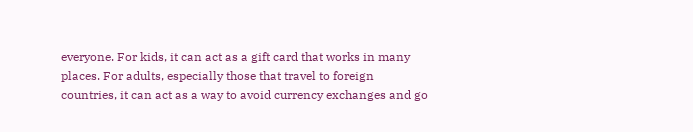everyone. For kids, it can act as a gift card that works in many places. For adults, especially those that travel to foreign countries, it can act as a way to avoid currency exchanges and go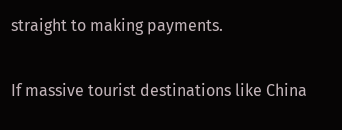straight to making payments.

If massive tourist destinations like China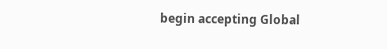begin accepting Global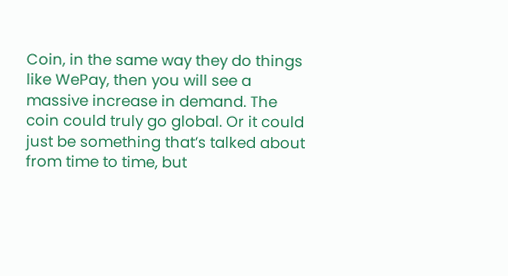Coin, in the same way they do things like WePay, then you will see a massive increase in demand. The coin could truly go global. Or it could just be something that’s talked about from time to time, but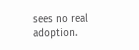sees no real adoption.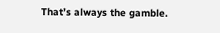That’s always the gamble.